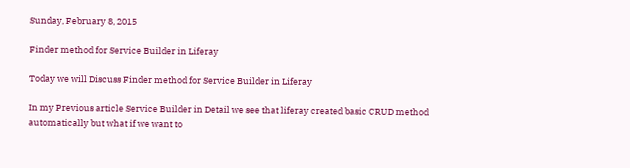Sunday, February 8, 2015

Finder method for Service Builder in Liferay

Today we will Discuss Finder method for Service Builder in Liferay

In my Previous article Service Builder in Detail we see that liferay created basic CRUD method automatically but what if we want to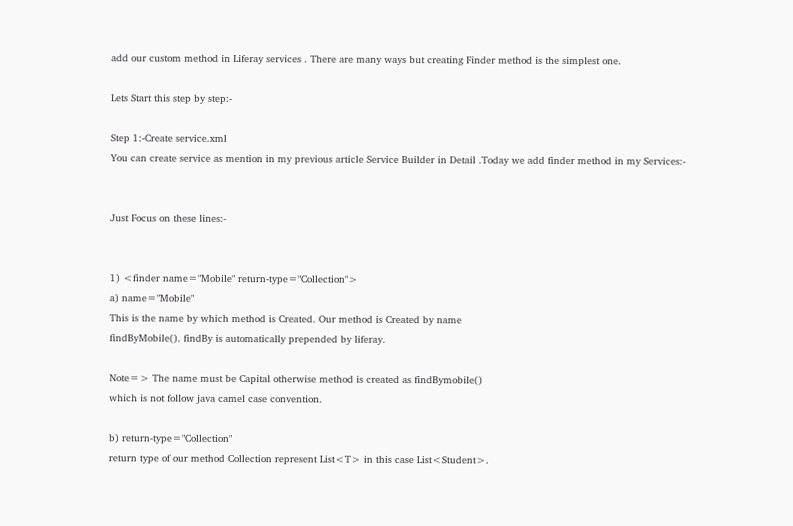add our custom method in Liferay services . There are many ways but creating Finder method is the simplest one.

Lets Start this step by step:-

Step 1:-Create service.xml
You can create service as mention in my previous article Service Builder in Detail .Today we add finder method in my Services:-


Just Focus on these lines:-


1) <finder name="Mobile" return-type="Collection">
a) name="Mobile"
This is the name by which method is Created. Our method is Created by name
findByMobile(). findBy is automatically prepended by liferay.

Note=> The name must be Capital otherwise method is created as findBymobile()
which is not follow java camel case convention.

b) return-type="Collection"
return type of our method Collection represent List<T> in this case List<Student>.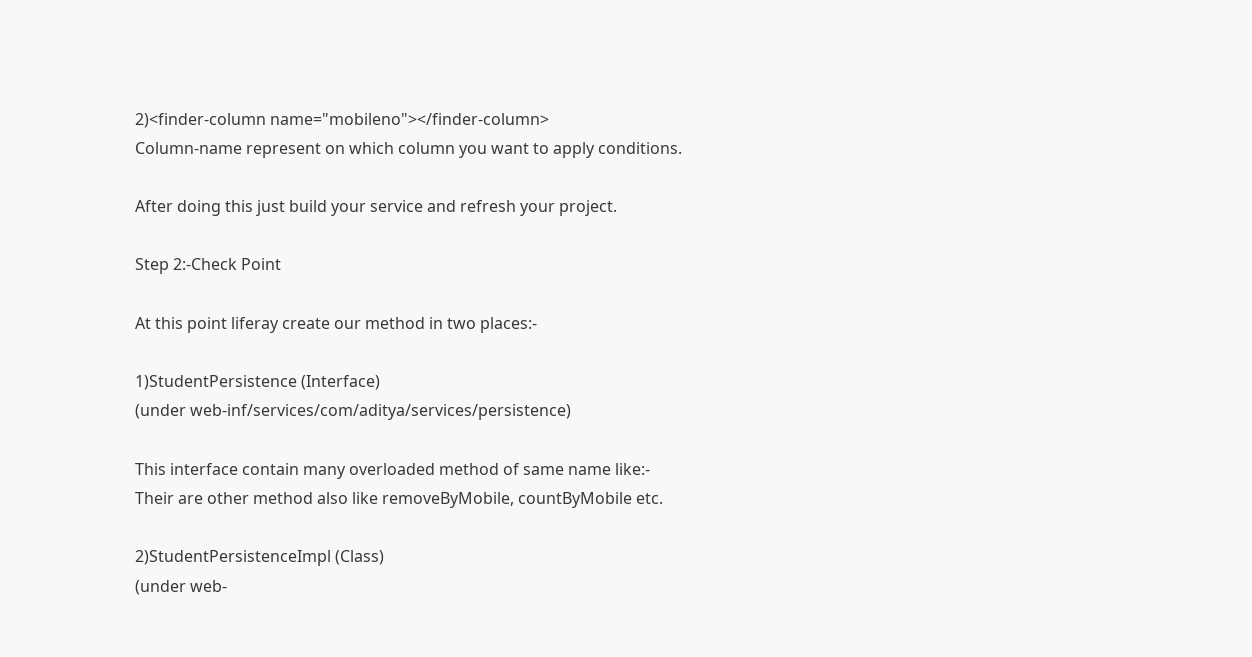2)<finder-column name="mobileno"></finder-column>
Column-name represent on which column you want to apply conditions.

After doing this just build your service and refresh your project.

Step 2:-Check Point

At this point liferay create our method in two places:-

1)StudentPersistence (Interface)
(under web-inf/services/com/aditya/services/persistence)

This interface contain many overloaded method of same name like:-
Their are other method also like removeByMobile, countByMobile etc.

2)StudentPersistenceImpl (Class)
(under web-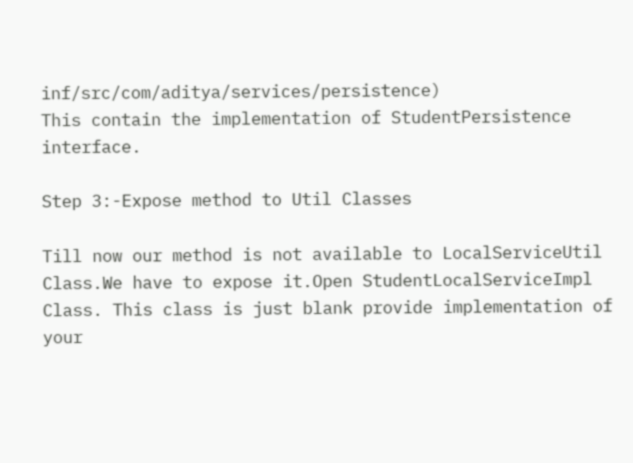inf/src/com/aditya/services/persistence)
This contain the implementation of StudentPersistence interface.

Step 3:-Expose method to Util Classes

Till now our method is not available to LocalServiceUtil Class.We have to expose it.Open StudentLocalServiceImpl Class. This class is just blank provide implementation of your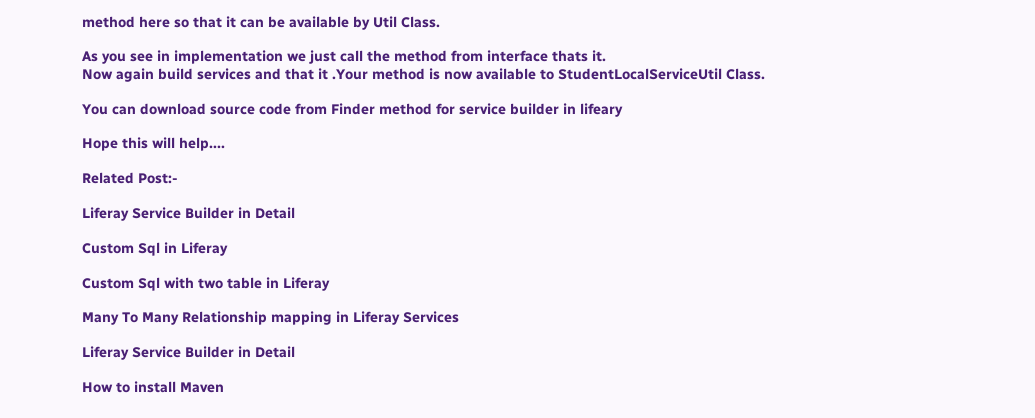method here so that it can be available by Util Class.

As you see in implementation we just call the method from interface thats it.
Now again build services and that it .Your method is now available to StudentLocalServiceUtil Class.

You can download source code from Finder method for service builder in lifeary

Hope this will help....

Related Post:-

Liferay Service Builder in Detail

Custom Sql in Liferay

Custom Sql with two table in Liferay

Many To Many Relationship mapping in Liferay Services

Liferay Service Builder in Detail

How to install Maven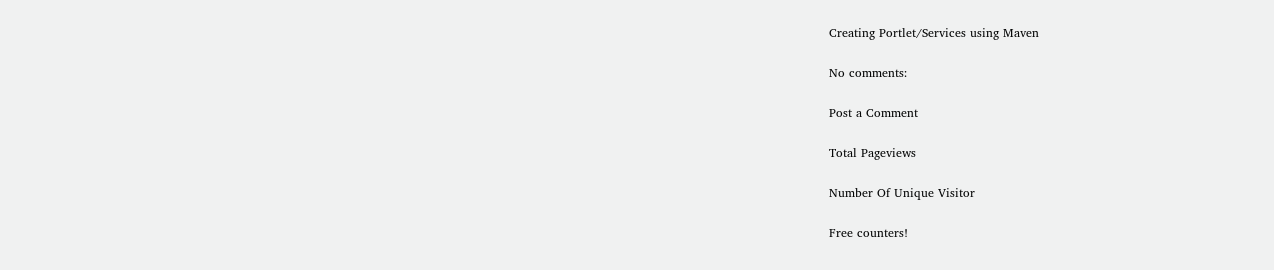Creating Portlet/Services using Maven

No comments:

Post a Comment

Total Pageviews

Number Of Unique Visitor

Free counters!